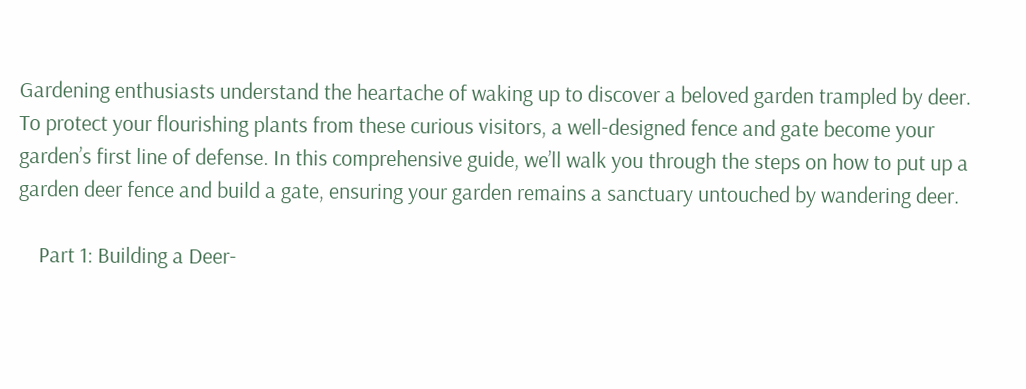Gardening enthusiasts understand the heartache of waking up to discover a beloved garden trampled by deer. To protect your flourishing plants from these curious visitors, a well-designed fence and gate become your garden’s first line of defense. In this comprehensive guide, we’ll walk you through the steps on how to put up a garden deer fence and build a gate, ensuring your garden remains a sanctuary untouched by wandering deer.

    Part 1: Building a Deer-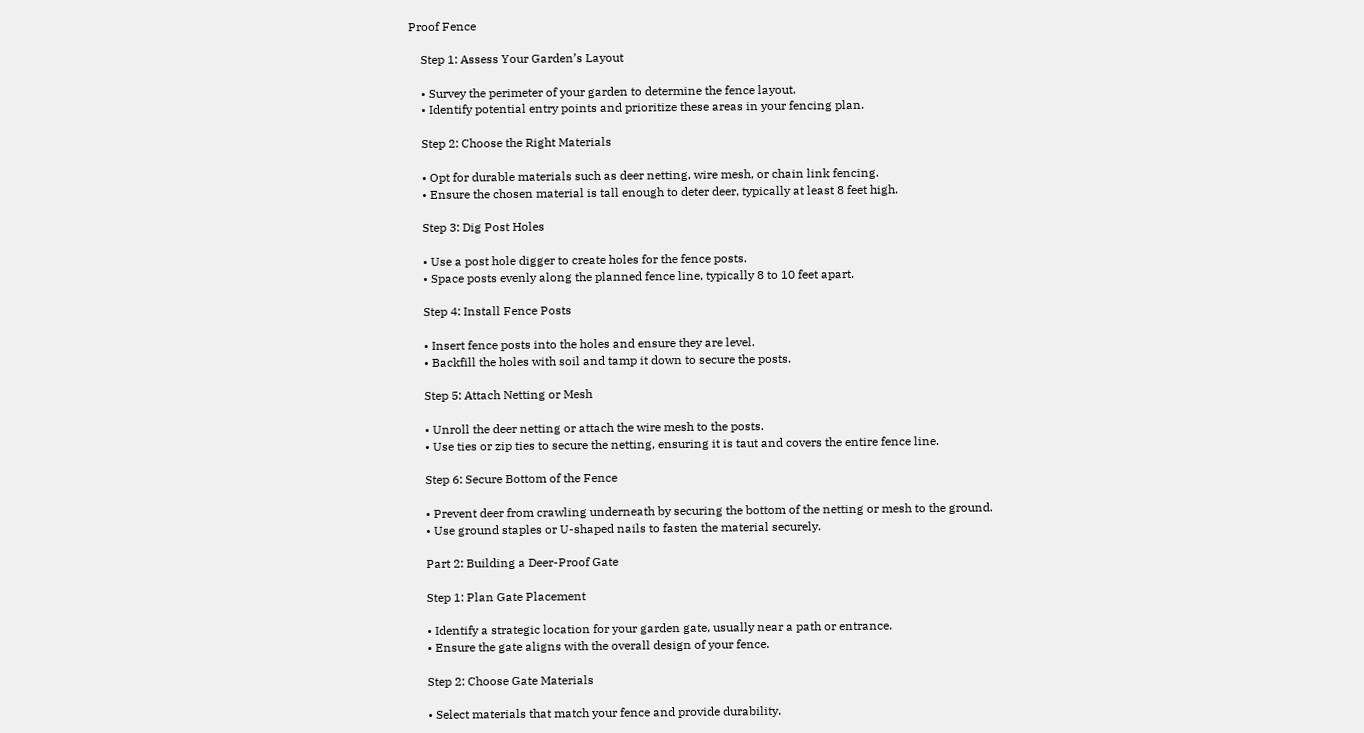Proof Fence

    Step 1: Assess Your Garden’s Layout

    • Survey the perimeter of your garden to determine the fence layout.
    • Identify potential entry points and prioritize these areas in your fencing plan.

    Step 2: Choose the Right Materials

    • Opt for durable materials such as deer netting, wire mesh, or chain link fencing.
    • Ensure the chosen material is tall enough to deter deer, typically at least 8 feet high.

    Step 3: Dig Post Holes

    • Use a post hole digger to create holes for the fence posts.
    • Space posts evenly along the planned fence line, typically 8 to 10 feet apart.

    Step 4: Install Fence Posts

    • Insert fence posts into the holes and ensure they are level.
    • Backfill the holes with soil and tamp it down to secure the posts.

    Step 5: Attach Netting or Mesh

    • Unroll the deer netting or attach the wire mesh to the posts.
    • Use ties or zip ties to secure the netting, ensuring it is taut and covers the entire fence line.

    Step 6: Secure Bottom of the Fence

    • Prevent deer from crawling underneath by securing the bottom of the netting or mesh to the ground.
    • Use ground staples or U-shaped nails to fasten the material securely.

    Part 2: Building a Deer-Proof Gate

    Step 1: Plan Gate Placement

    • Identify a strategic location for your garden gate, usually near a path or entrance.
    • Ensure the gate aligns with the overall design of your fence.

    Step 2: Choose Gate Materials

    • Select materials that match your fence and provide durability.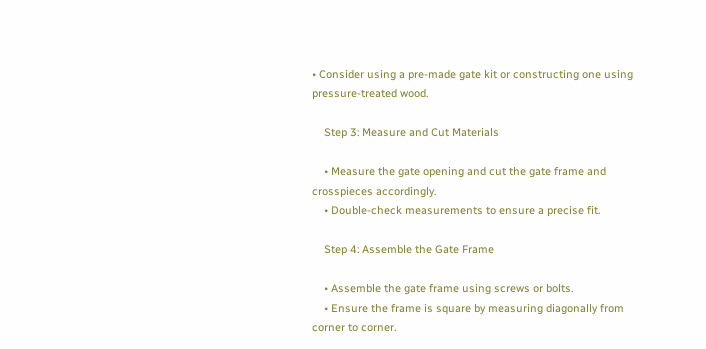• Consider using a pre-made gate kit or constructing one using pressure-treated wood.

    Step 3: Measure and Cut Materials

    • Measure the gate opening and cut the gate frame and crosspieces accordingly.
    • Double-check measurements to ensure a precise fit.

    Step 4: Assemble the Gate Frame

    • Assemble the gate frame using screws or bolts.
    • Ensure the frame is square by measuring diagonally from corner to corner.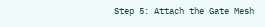Step 5: Attach the Gate Mesh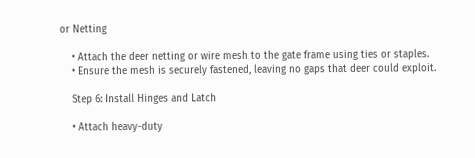or Netting

    • Attach the deer netting or wire mesh to the gate frame using ties or staples.
    • Ensure the mesh is securely fastened, leaving no gaps that deer could exploit.

    Step 6: Install Hinges and Latch

    • Attach heavy-duty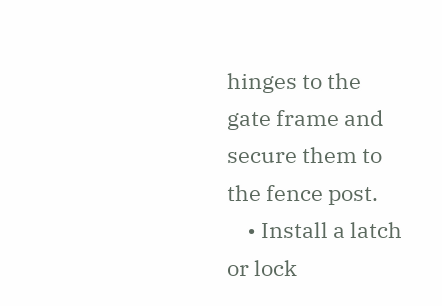hinges to the gate frame and secure them to the fence post.
    • Install a latch or lock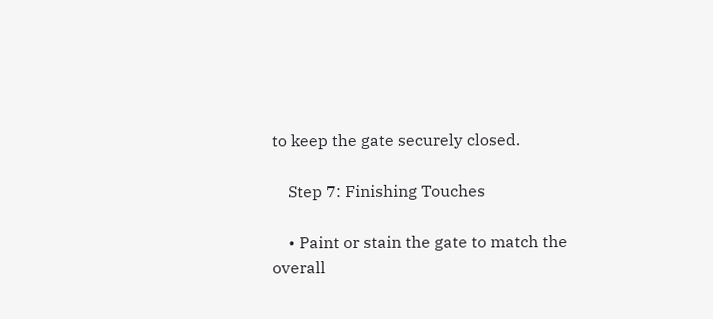to keep the gate securely closed.

    Step 7: Finishing Touches

    • Paint or stain the gate to match the overall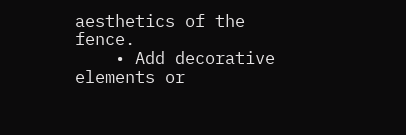aesthetics of the fence.
    • Add decorative elements or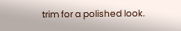trim for a polished look.